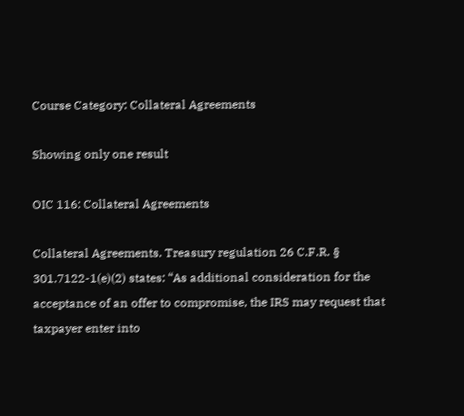Course Category: Collateral Agreements

Showing only one result

OIC 116: Collateral Agreements

Collateral Agreements. Treasury regulation 26 C.F.R. § 301.7122-1(e)(2) states: “As additional consideration for the acceptance of an offer to compromise, the IRS may request that taxpayer enter into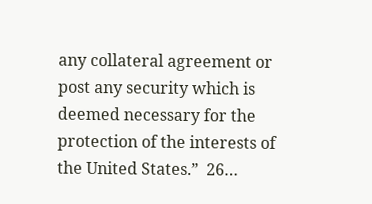any collateral agreement or post any security which is deemed necessary for the protection of the interests of the United States.”  26…